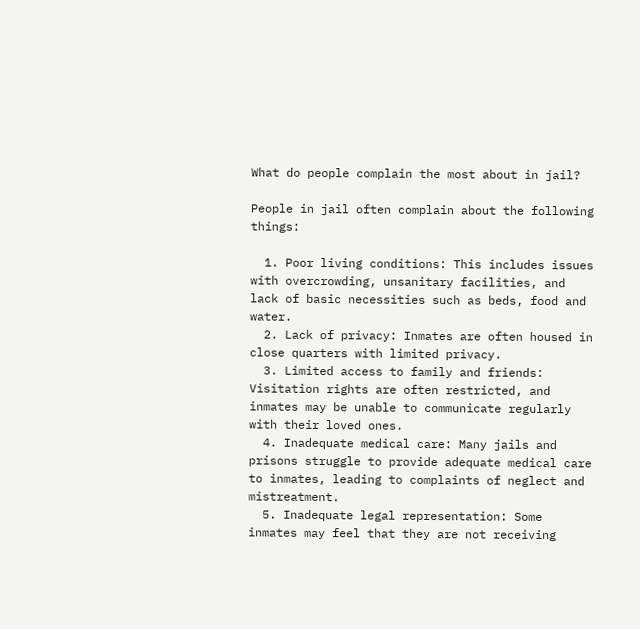What do people complain the most about in jail?

People in jail often complain about the following things:

  1. Poor living conditions: This includes issues with overcrowding, unsanitary facilities, and lack of basic necessities such as beds, food and water.
  2. Lack of privacy: Inmates are often housed in close quarters with limited privacy.
  3. Limited access to family and friends: Visitation rights are often restricted, and inmates may be unable to communicate regularly with their loved ones.
  4. Inadequate medical care: Many jails and prisons struggle to provide adequate medical care to inmates, leading to complaints of neglect and mistreatment.
  5. Inadequate legal representation: Some inmates may feel that they are not receiving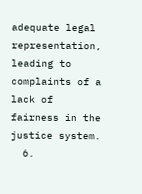adequate legal representation, leading to complaints of a lack of fairness in the justice system.
  6.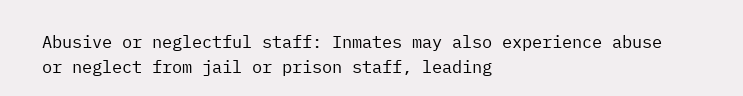Abusive or neglectful staff: Inmates may also experience abuse or neglect from jail or prison staff, leading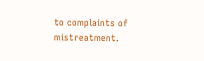to complaints of mistreatment.